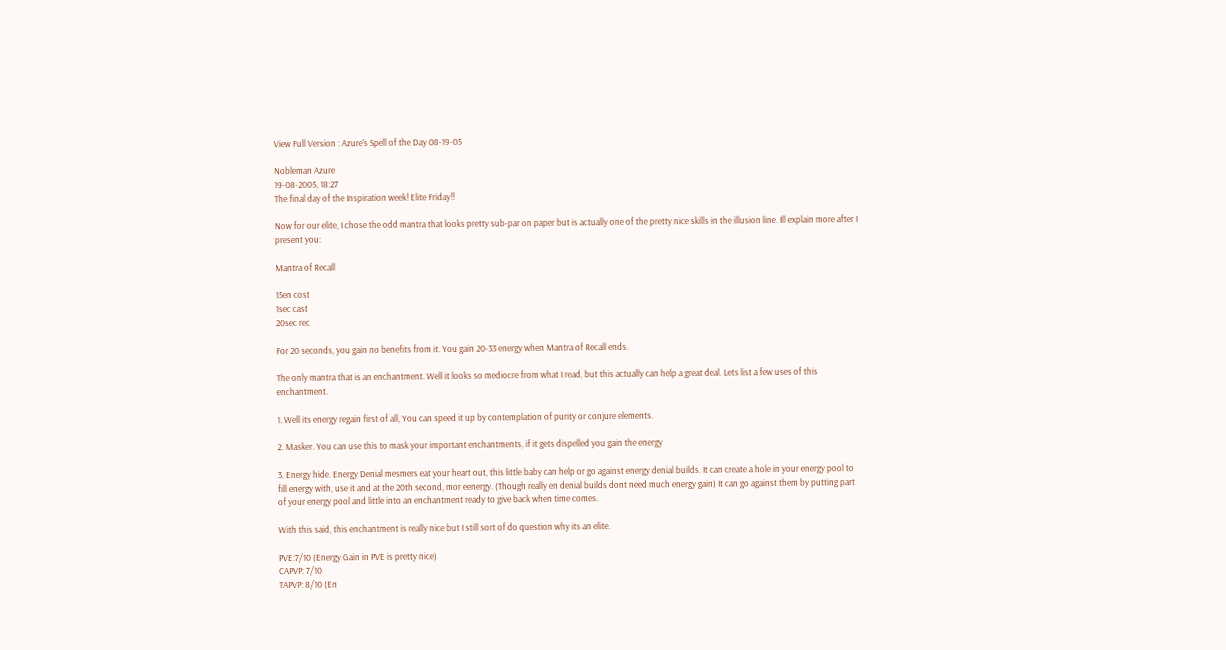View Full Version : Azure's Spell of the Day 08-19-05

Nobleman Azure
19-08-2005, 18:27
The final day of the Inspiration week! Elite Friday!!

Now for our elite, I chose the odd mantra that looks pretty sub-par on paper but is actually one of the pretty nice skills in the illusion line. Ill explain more after I present you:

Mantra of Recall

15en cost
1sec cast
20sec rec

For 20 seconds, you gain no benefits from it. You gain 20-33 energy when Mantra of Recall ends.

The only mantra that is an enchantment. Well it looks so mediocre from what I read, but this actually can help a great deal. Lets list a few uses of this enchantment.

1. Well its energy regain first of all, You can speed it up by contemplation of purity or conjure elements.

2. Masker. You can use this to mask your important enchantments, if it gets dispelled you gain the energy

3. Energy hide. Energy Denial mesmers eat your heart out, this little baby can help or go against energy denial builds. It can create a hole in your energy pool to fill energy with, use it and at the 20th second, mor eenergy. (Though really en denial builds dont need much energy gain) It can go against them by putting part of your energy pool and little into an enchantment ready to give back when time comes.

With this said, this enchantment is really nice but I still sort of do question why its an elite.

PVE:7/10 (Energy Gain in PVE is pretty nice)
CAPVP: 7/10
TAPVP: 8/10 (En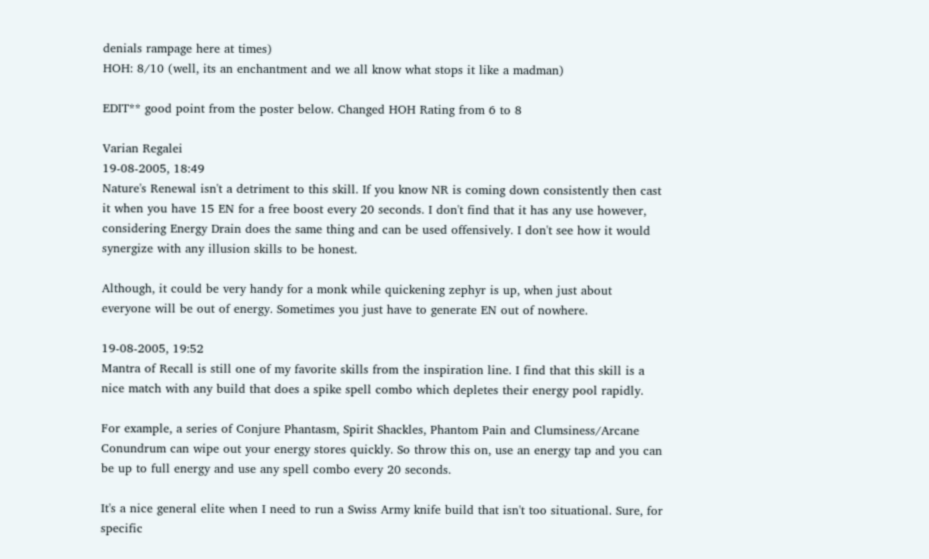denials rampage here at times)
HOH: 8/10 (well, its an enchantment and we all know what stops it like a madman)

EDIT** good point from the poster below. Changed HOH Rating from 6 to 8

Varian Regalei
19-08-2005, 18:49
Nature's Renewal isn't a detriment to this skill. If you know NR is coming down consistently then cast it when you have 15 EN for a free boost every 20 seconds. I don't find that it has any use however, considering Energy Drain does the same thing and can be used offensively. I don't see how it would synergize with any illusion skills to be honest.

Although, it could be very handy for a monk while quickening zephyr is up, when just about everyone will be out of energy. Sometimes you just have to generate EN out of nowhere.

19-08-2005, 19:52
Mantra of Recall is still one of my favorite skills from the inspiration line. I find that this skill is a nice match with any build that does a spike spell combo which depletes their energy pool rapidly.

For example, a series of Conjure Phantasm, Spirit Shackles, Phantom Pain and Clumsiness/Arcane Conundrum can wipe out your energy stores quickly. So throw this on, use an energy tap and you can be up to full energy and use any spell combo every 20 seconds.

It's a nice general elite when I need to run a Swiss Army knife build that isn't too situational. Sure, for specific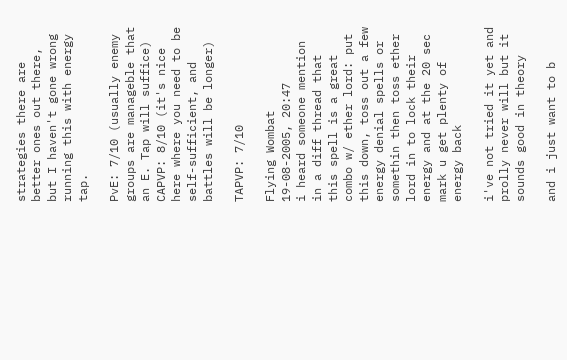strategies there are better ones out there, but I haven't gone wrong running this with energy tap.

PvE: 7/10 (usually enemy groups are manageble that an E. Tap will suffice)
CAPVP: 8/10 (it's nice here where you need to be self-sufficient, and battles will be longer)

TAPVP: 7/10

Flying Wombat
19-08-2005, 20:47
i heard someone mention in a diff thread that this spell is a great combo w/ ether lord: put this down, toss out a few energy denial spells or somethin then toss ether lord in to lock their energy and at the 20 sec mark u get plenty of energy back

i've not tried it yet and prolly never will but it sounds good in theory

and i just want to b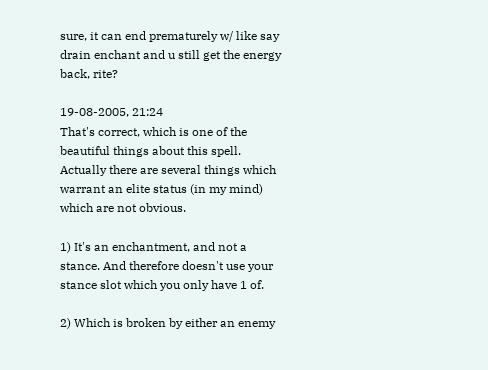sure, it can end prematurely w/ like say drain enchant and u still get the energy back, rite?

19-08-2005, 21:24
That's correct, which is one of the beautiful things about this spell. Actually there are several things which warrant an elite status (in my mind) which are not obvious.

1) It's an enchantment, and not a stance. And therefore doesn't use your stance slot which you only have 1 of.

2) Which is broken by either an enemy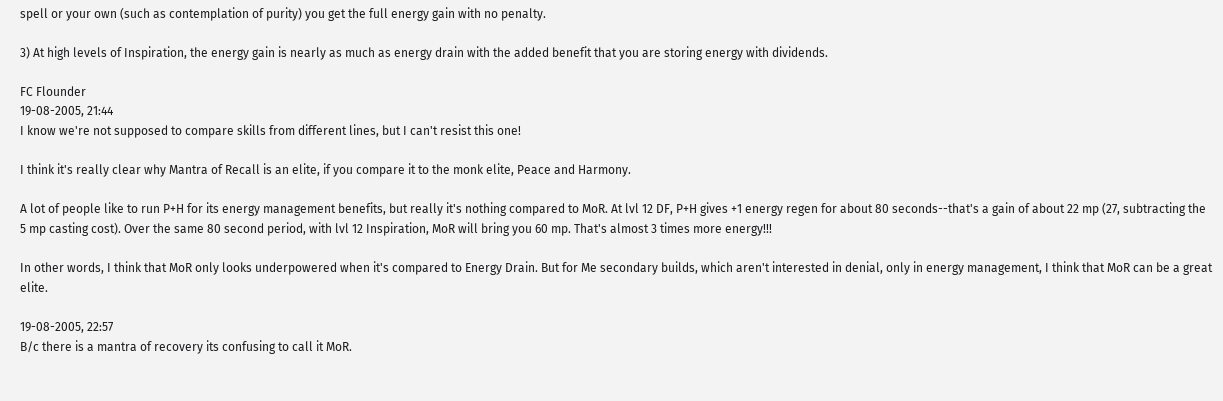spell or your own (such as contemplation of purity) you get the full energy gain with no penalty.

3) At high levels of Inspiration, the energy gain is nearly as much as energy drain with the added benefit that you are storing energy with dividends.

FC Flounder
19-08-2005, 21:44
I know we're not supposed to compare skills from different lines, but I can't resist this one!

I think it's really clear why Mantra of Recall is an elite, if you compare it to the monk elite, Peace and Harmony.

A lot of people like to run P+H for its energy management benefits, but really it's nothing compared to MoR. At lvl 12 DF, P+H gives +1 energy regen for about 80 seconds--that's a gain of about 22 mp (27, subtracting the 5 mp casting cost). Over the same 80 second period, with lvl 12 Inspiration, MoR will bring you 60 mp. That's almost 3 times more energy!!!

In other words, I think that MoR only looks underpowered when it's compared to Energy Drain. But for Me secondary builds, which aren't interested in denial, only in energy management, I think that MoR can be a great elite.

19-08-2005, 22:57
B/c there is a mantra of recovery its confusing to call it MoR.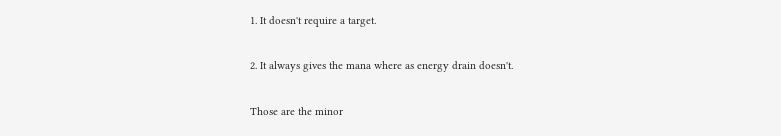1. It doesn't require a target.

2. It always gives the mana where as energy drain doesn't.

Those are the minor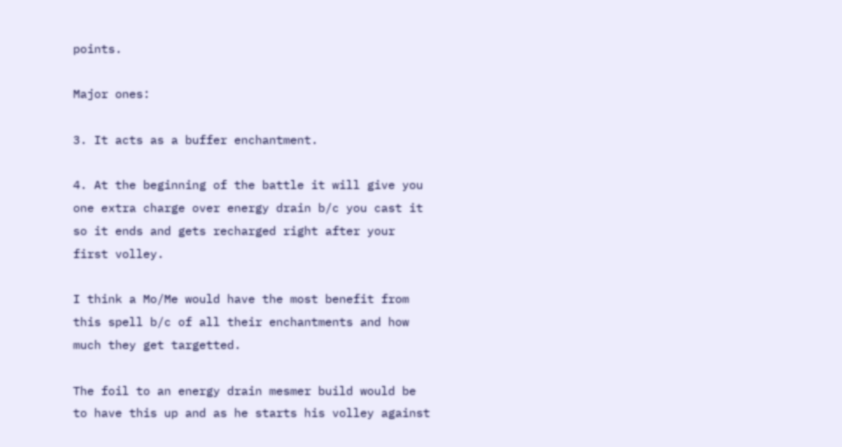points.

Major ones:

3. It acts as a buffer enchantment.

4. At the beginning of the battle it will give you one extra charge over energy drain b/c you cast it so it ends and gets recharged right after your first volley.

I think a Mo/Me would have the most benefit from this spell b/c of all their enchantments and how much they get targetted.

The foil to an energy drain mesmer build would be to have this up and as he starts his volley against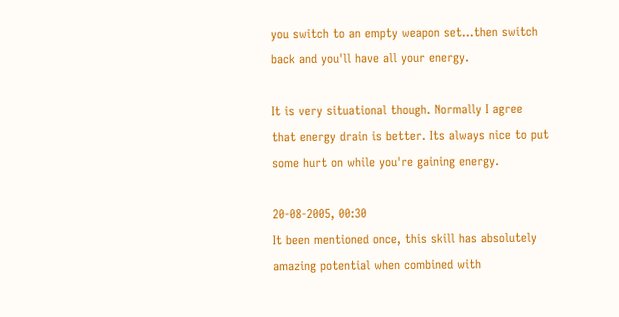you switch to an empty weapon set...then switch back and you'll have all your energy.

It is very situational though. Normally I agree that energy drain is better. Its always nice to put some hurt on while you're gaining energy.

20-08-2005, 00:30
It been mentioned once, this skill has absolutely amazing potential when combined with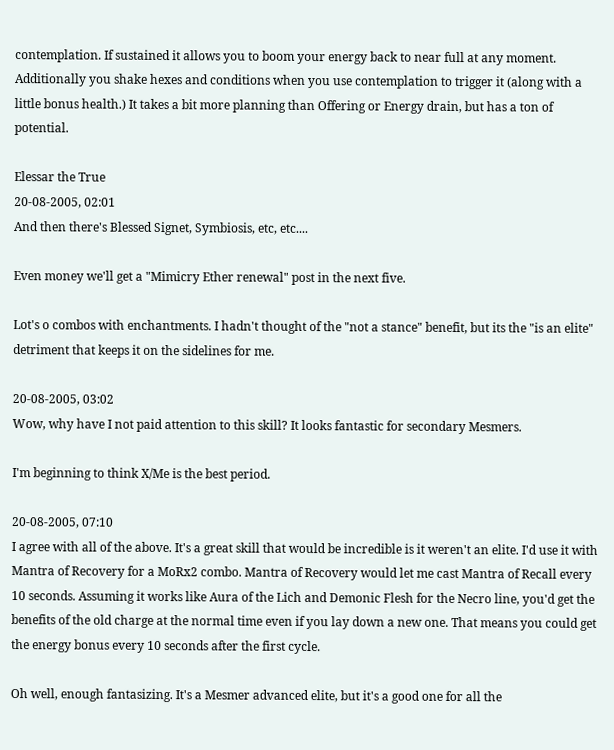contemplation. If sustained it allows you to boom your energy back to near full at any moment. Additionally you shake hexes and conditions when you use contemplation to trigger it (along with a little bonus health.) It takes a bit more planning than Offering or Energy drain, but has a ton of potential.

Elessar the True
20-08-2005, 02:01
And then there's Blessed Signet, Symbiosis, etc, etc....

Even money we'll get a "Mimicry Ether renewal" post in the next five.

Lot's o combos with enchantments. I hadn't thought of the "not a stance" benefit, but its the "is an elite" detriment that keeps it on the sidelines for me.

20-08-2005, 03:02
Wow, why have I not paid attention to this skill? It looks fantastic for secondary Mesmers.

I'm beginning to think X/Me is the best period.

20-08-2005, 07:10
I agree with all of the above. It's a great skill that would be incredible is it weren't an elite. I'd use it with Mantra of Recovery for a MoRx2 combo. Mantra of Recovery would let me cast Mantra of Recall every 10 seconds. Assuming it works like Aura of the Lich and Demonic Flesh for the Necro line, you'd get the benefits of the old charge at the normal time even if you lay down a new one. That means you could get the energy bonus every 10 seconds after the first cycle.

Oh well, enough fantasizing. It's a Mesmer advanced elite, but it's a good one for all the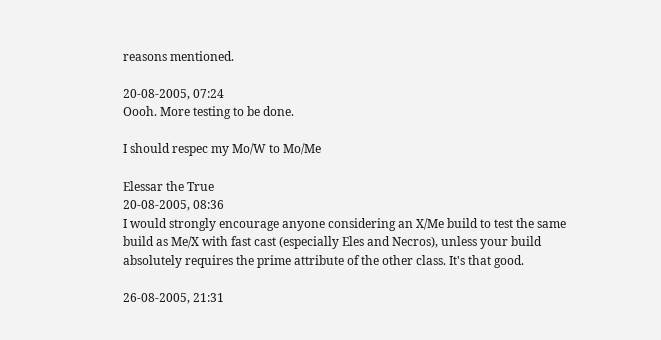reasons mentioned.

20-08-2005, 07:24
Oooh. More testing to be done.

I should respec my Mo/W to Mo/Me

Elessar the True
20-08-2005, 08:36
I would strongly encourage anyone considering an X/Me build to test the same build as Me/X with fast cast (especially Eles and Necros), unless your build absolutely requires the prime attribute of the other class. It's that good.

26-08-2005, 21:31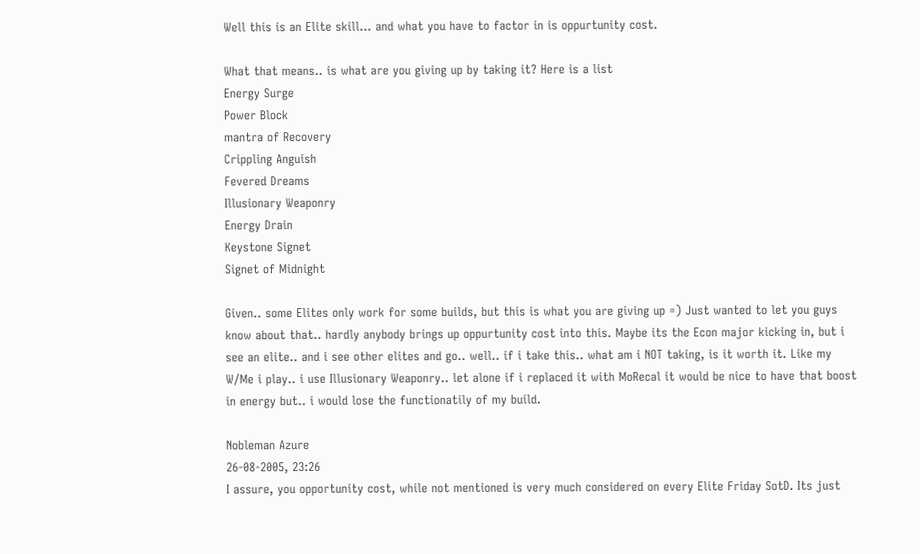Well this is an Elite skill... and what you have to factor in is oppurtunity cost.

What that means.. is what are you giving up by taking it? Here is a list
Energy Surge
Power Block
mantra of Recovery
Crippling Anguish
Fevered Dreams
Illusionary Weaponry
Energy Drain
Keystone Signet
Signet of Midnight

Given.. some Elites only work for some builds, but this is what you are giving up =) Just wanted to let you guys know about that.. hardly anybody brings up oppurtunity cost into this. Maybe its the Econ major kicking in, but i see an elite.. and i see other elites and go.. well.. if i take this.. what am i NOT taking, is it worth it. Like my W/Me i play.. i use Illusionary Weaponry.. let alone if i replaced it with MoRecal it would be nice to have that boost in energy but.. i would lose the functionatily of my build.

Nobleman Azure
26-08-2005, 23:26
I assure, you opportunity cost, while not mentioned is very much considered on every Elite Friday SotD. Its just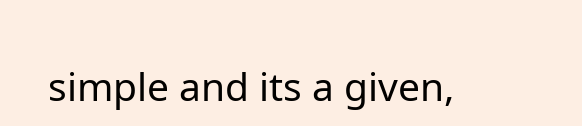simple and its a given,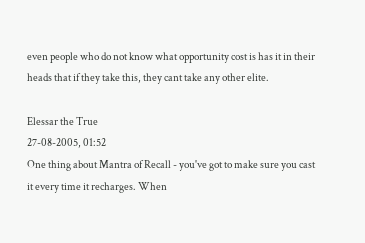even people who do not know what opportunity cost is has it in their heads that if they take this, they cant take any other elite.

Elessar the True
27-08-2005, 01:52
One thing about Mantra of Recall - you've got to make sure you cast it every time it recharges. When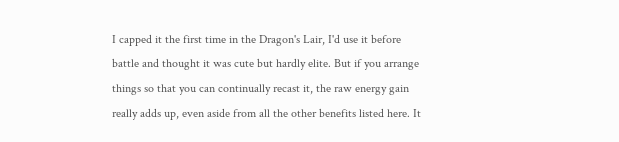I capped it the first time in the Dragon's Lair, I'd use it before battle and thought it was cute but hardly elite. But if you arrange things so that you can continually recast it, the raw energy gain really adds up, even aside from all the other benefits listed here. It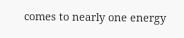comes to nearly one energy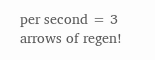per second = 3 arrows of regen!